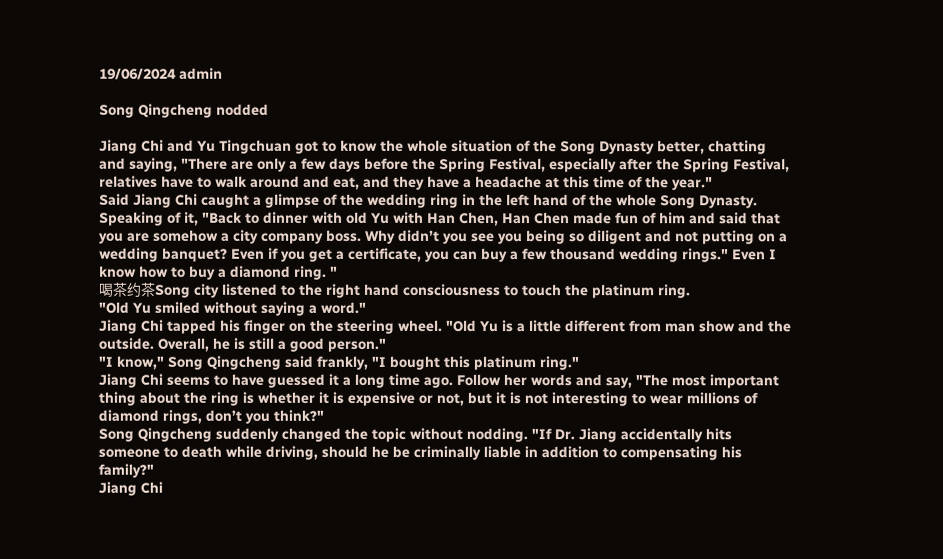19/06/2024 admin

Song Qingcheng nodded

Jiang Chi and Yu Tingchuan got to know the whole situation of the Song Dynasty better, chatting and saying, "There are only a few days before the Spring Festival, especially after the Spring Festival, relatives have to walk around and eat, and they have a headache at this time of the year."
Said Jiang Chi caught a glimpse of the wedding ring in the left hand of the whole Song Dynasty. Speaking of it, "Back to dinner with old Yu with Han Chen, Han Chen made fun of him and said that you are somehow a city company boss. Why didn’t you see you being so diligent and not putting on a wedding banquet? Even if you get a certificate, you can buy a few thousand wedding rings." Even I know how to buy a diamond ring. "
喝茶约茶Song city listened to the right hand consciousness to touch the platinum ring.
"Old Yu smiled without saying a word."
Jiang Chi tapped his finger on the steering wheel. "Old Yu is a little different from man show and the outside. Overall, he is still a good person."
"I know," Song Qingcheng said frankly, "I bought this platinum ring."
Jiang Chi seems to have guessed it a long time ago. Follow her words and say, "The most important thing about the ring is whether it is expensive or not, but it is not interesting to wear millions of diamond rings, don’t you think?"
Song Qingcheng suddenly changed the topic without nodding. "If Dr. Jiang accidentally hits someone to death while driving, should he be criminally liable in addition to compensating his family?"
Jiang Chi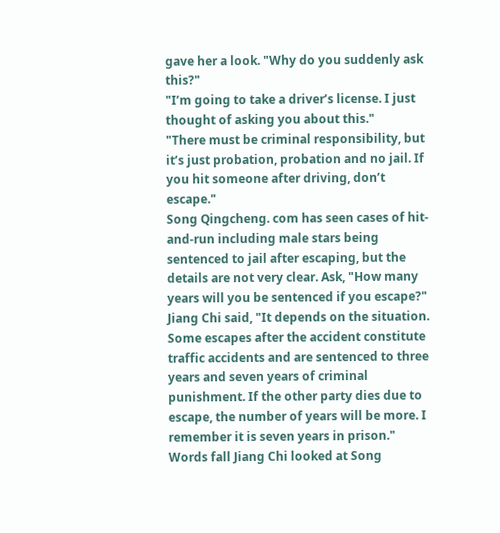gave her a look. "Why do you suddenly ask this?"
"I’m going to take a driver’s license. I just thought of asking you about this."
"There must be criminal responsibility, but it’s just probation, probation and no jail. If you hit someone after driving, don’t escape."
Song Qingcheng. com has seen cases of hit-and-run including male stars being sentenced to jail after escaping, but the details are not very clear. Ask, "How many years will you be sentenced if you escape?"
Jiang Chi said, "It depends on the situation. Some escapes after the accident constitute traffic accidents and are sentenced to three years and seven years of criminal punishment. If the other party dies due to escape, the number of years will be more. I remember it is seven years in prison."
Words fall Jiang Chi looked at Song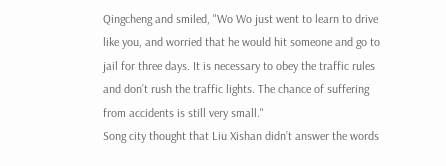Qingcheng and smiled, "Wo Wo just went to learn to drive like you, and worried that he would hit someone and go to jail for three days. It is necessary to obey the traffic rules and don’t rush the traffic lights. The chance of suffering from accidents is still very small."
Song city thought that Liu Xishan didn’t answer the words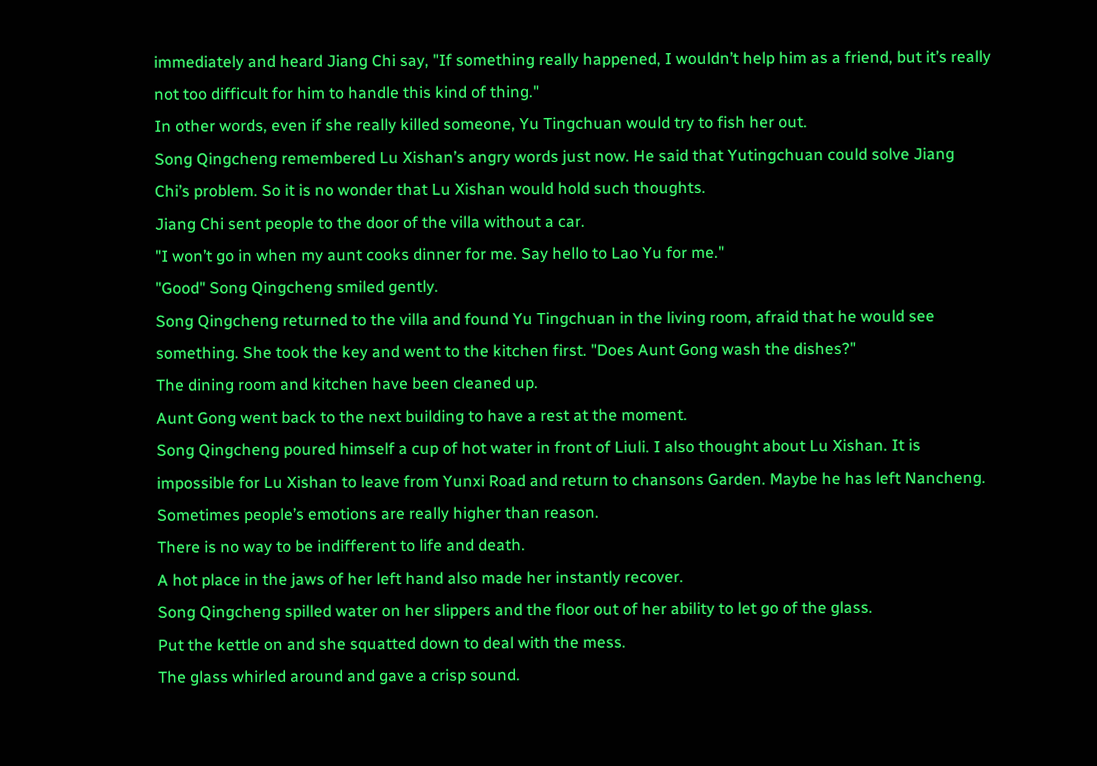immediately and heard Jiang Chi say, "If something really happened, I wouldn’t help him as a friend, but it’s really not too difficult for him to handle this kind of thing."
In other words, even if she really killed someone, Yu Tingchuan would try to fish her out.
Song Qingcheng remembered Lu Xishan’s angry words just now. He said that Yutingchuan could solve Jiang Chi’s problem. So it is no wonder that Lu Xishan would hold such thoughts.
Jiang Chi sent people to the door of the villa without a car.
"I won’t go in when my aunt cooks dinner for me. Say hello to Lao Yu for me."
"Good" Song Qingcheng smiled gently.
Song Qingcheng returned to the villa and found Yu Tingchuan in the living room, afraid that he would see something. She took the key and went to the kitchen first. "Does Aunt Gong wash the dishes?"
The dining room and kitchen have been cleaned up.
Aunt Gong went back to the next building to have a rest at the moment.
Song Qingcheng poured himself a cup of hot water in front of Liuli. I also thought about Lu Xishan. It is impossible for Lu Xishan to leave from Yunxi Road and return to chansons Garden. Maybe he has left Nancheng. Sometimes people’s emotions are really higher than reason.
There is no way to be indifferent to life and death.
A hot place in the jaws of her left hand also made her instantly recover.
Song Qingcheng spilled water on her slippers and the floor out of her ability to let go of the glass.
Put the kettle on and she squatted down to deal with the mess.
The glass whirled around and gave a crisp sound.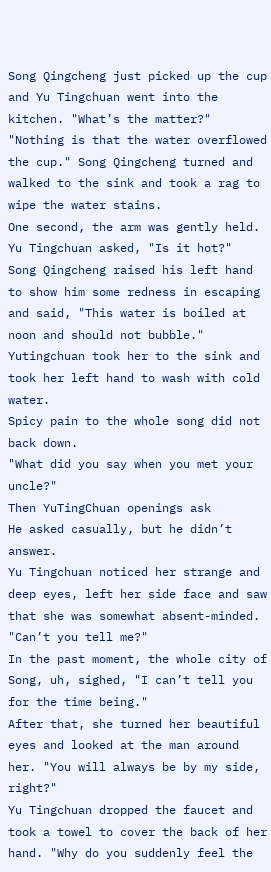Song Qingcheng just picked up the cup and Yu Tingchuan went into the kitchen. "What’s the matter?"
"Nothing is that the water overflowed the cup." Song Qingcheng turned and walked to the sink and took a rag to wipe the water stains.
One second, the arm was gently held.
Yu Tingchuan asked, "Is it hot?"
Song Qingcheng raised his left hand to show him some redness in escaping and said, "This water is boiled at noon and should not bubble."
Yutingchuan took her to the sink and took her left hand to wash with cold water.
Spicy pain to the whole song did not back down.
"What did you say when you met your uncle?"
Then YuTingChuan openings ask
He asked casually, but he didn’t answer.
Yu Tingchuan noticed her strange and deep eyes, left her side face and saw that she was somewhat absent-minded. "Can’t you tell me?"
In the past moment, the whole city of Song, uh, sighed, "I can’t tell you for the time being."
After that, she turned her beautiful eyes and looked at the man around her. "You will always be by my side, right?"
Yu Tingchuan dropped the faucet and took a towel to cover the back of her hand. "Why do you suddenly feel the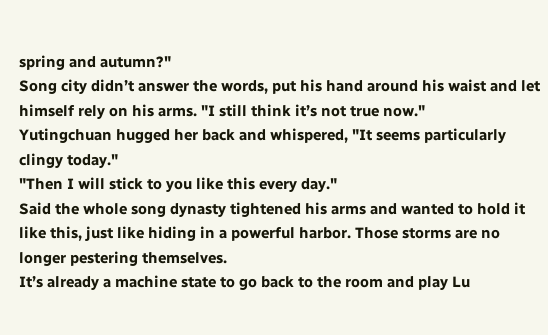spring and autumn?"
Song city didn’t answer the words, put his hand around his waist and let himself rely on his arms. "I still think it’s not true now."
Yutingchuan hugged her back and whispered, "It seems particularly clingy today."
"Then I will stick to you like this every day."
Said the whole song dynasty tightened his arms and wanted to hold it like this, just like hiding in a powerful harbor. Those storms are no longer pestering themselves.
It’s already a machine state to go back to the room and play Lu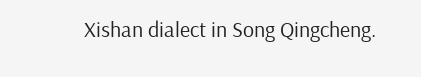Xishan dialect in Song Qingcheng.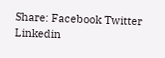Share: Facebook Twitter Linkedin